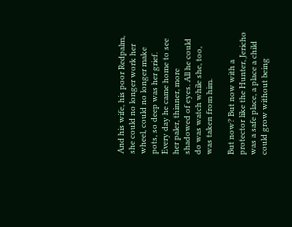And his wife, his poor Redpalm, she could no longer work her wheel, could no longer make pots, so deep was her grief. Every day he came home to see her paler, thinner, more shadowed of eyes. All he could do was watch while she, too, was taken from him.

But now? But now with a protector like the Hunter, Jericho was a safe place, a place a child could grow without being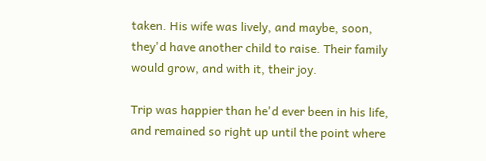taken. His wife was lively, and maybe, soon, they'd have another child to raise. Their family would grow, and with it, their joy.

Trip was happier than he'd ever been in his life, and remained so right up until the point where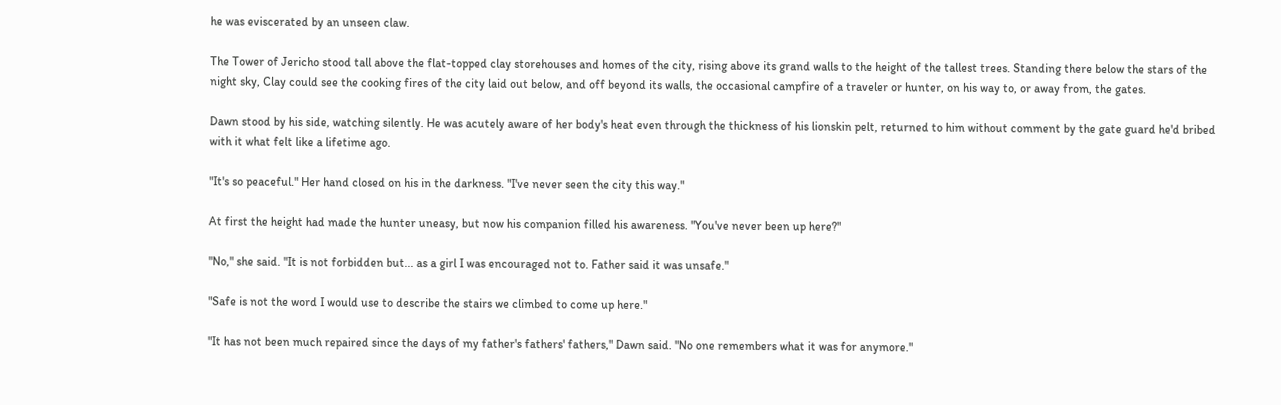he was eviscerated by an unseen claw.

The Tower of Jericho stood tall above the flat-topped clay storehouses and homes of the city, rising above its grand walls to the height of the tallest trees. Standing there below the stars of the night sky, Clay could see the cooking fires of the city laid out below, and off beyond its walls, the occasional campfire of a traveler or hunter, on his way to, or away from, the gates.

Dawn stood by his side, watching silently. He was acutely aware of her body's heat even through the thickness of his lionskin pelt, returned to him without comment by the gate guard he'd bribed with it what felt like a lifetime ago.

"It's so peaceful." Her hand closed on his in the darkness. "I've never seen the city this way."

At first the height had made the hunter uneasy, but now his companion filled his awareness. "You've never been up here?"

"No," she said. "It is not forbidden but... as a girl I was encouraged not to. Father said it was unsafe."

"Safe is not the word I would use to describe the stairs we climbed to come up here."

"It has not been much repaired since the days of my father's fathers' fathers," Dawn said. "No one remembers what it was for anymore."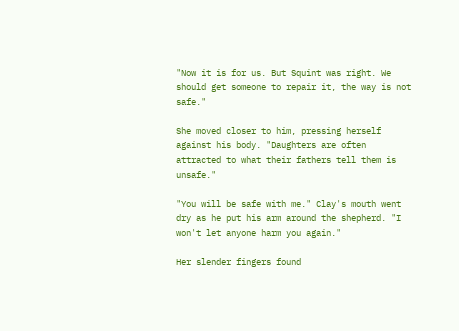"Now it is for us. But Squint was right. We should get someone to repair it, the way is not safe."

She moved closer to him, pressing herself against his body. "Daughters are often attracted to what their fathers tell them is unsafe."

"You will be safe with me." Clay's mouth went dry as he put his arm around the shepherd. "I won't let anyone harm you again."

Her slender fingers found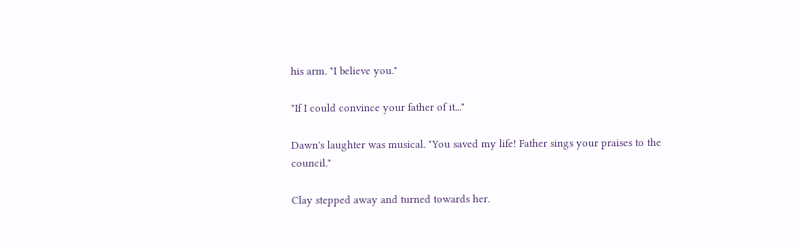his arm. "I believe you."

"If I could convince your father of it..."

Dawn's laughter was musical. "You saved my life! Father sings your praises to the council."

Clay stepped away and turned towards her.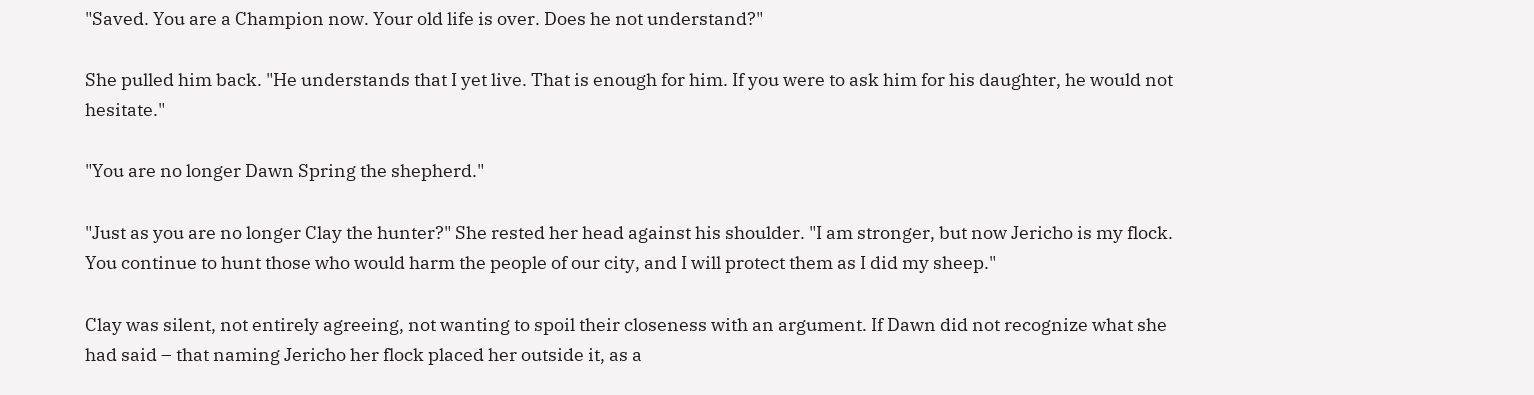"Saved. You are a Champion now. Your old life is over. Does he not understand?"

She pulled him back. "He understands that I yet live. That is enough for him. If you were to ask him for his daughter, he would not hesitate."

"You are no longer Dawn Spring the shepherd."

"Just as you are no longer Clay the hunter?" She rested her head against his shoulder. "I am stronger, but now Jericho is my flock. You continue to hunt those who would harm the people of our city, and I will protect them as I did my sheep."

Clay was silent, not entirely agreeing, not wanting to spoil their closeness with an argument. If Dawn did not recognize what she had said – that naming Jericho her flock placed her outside it, as a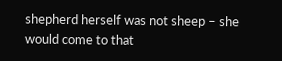shepherd herself was not sheep – she would come to that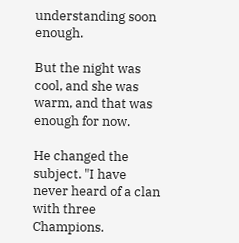understanding soon enough.

But the night was cool, and she was warm, and that was enough for now.

He changed the subject. "I have never heard of a clan with three Champions.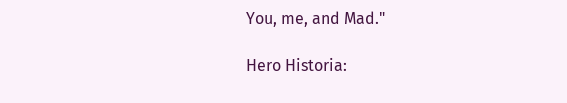You, me, and Mad."

Hero Historia: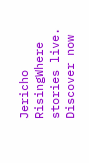Jericho RisingWhere stories live. Discover now